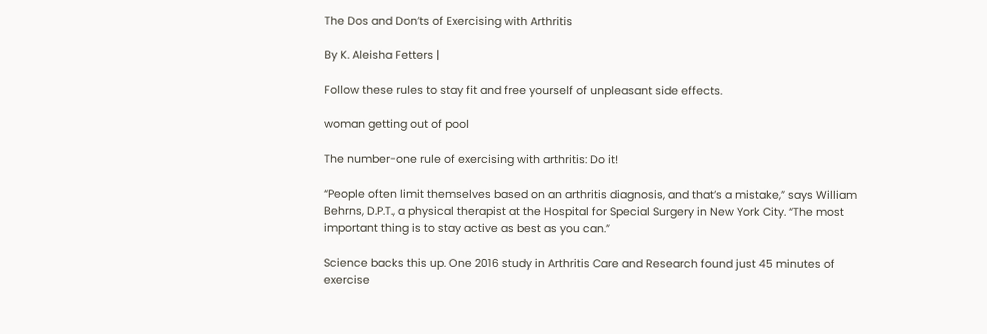The Dos and Don’ts of Exercising with Arthritis

By K. Aleisha Fetters |

Follow these rules to stay fit and free yourself of unpleasant side effects.

woman getting out of pool

The number-one rule of exercising with arthritis: Do it!

“People often limit themselves based on an arthritis diagnosis, and that’s a mistake,” says William Behrns, D.P.T., a physical therapist at the Hospital for Special Surgery in New York City. “The most important thing is to stay active as best as you can.”

Science backs this up. One 2016 study in Arthritis Care and Research found just 45 minutes of exercise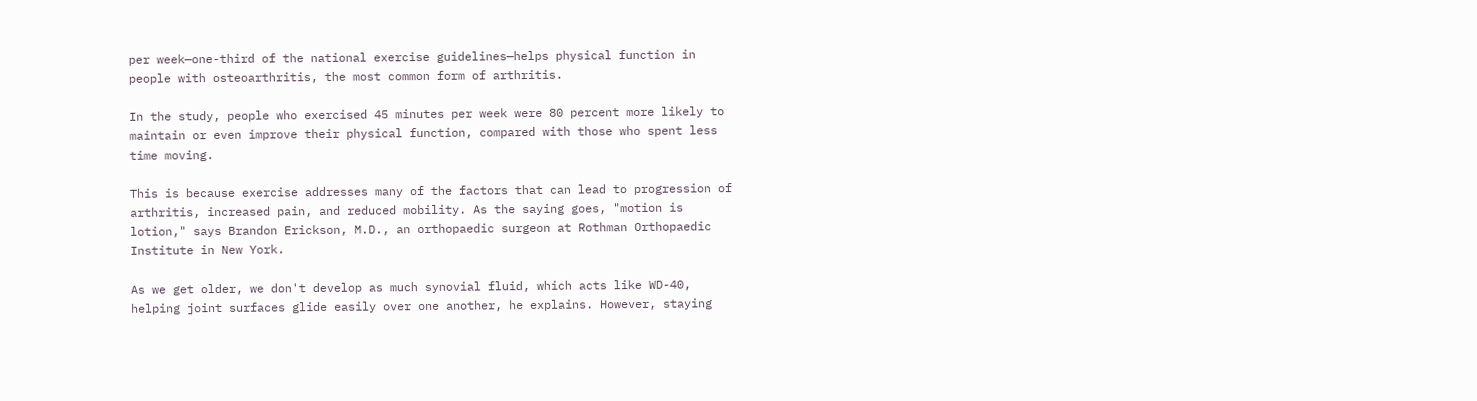per week—one-third of the national exercise guidelines—helps physical function in people with osteoarthritis, the most common form of arthritis.

In the study, people who exercised 45 minutes per week were 80 percent more likely to maintain or even improve their physical function, compared with those who spent less time moving.

This is because exercise addresses many of the factors that can lead to progression of arthritis, increased pain, and reduced mobility. As the saying goes, "motion is lotion," says Brandon Erickson, M.D., an orthopaedic surgeon at Rothman Orthopaedic Institute in New York.

As we get older, we don't develop as much synovial fluid, which acts like WD-40, helping joint surfaces glide easily over one another, he explains. However, staying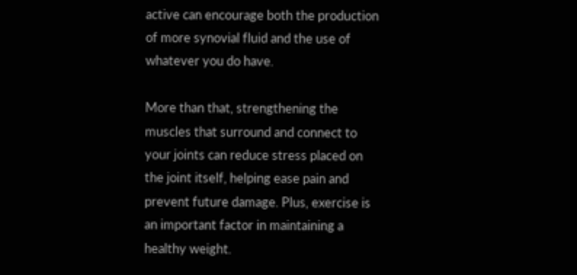active can encourage both the production of more synovial fluid and the use of whatever you do have.

More than that, strengthening the muscles that surround and connect to your joints can reduce stress placed on the joint itself, helping ease pain and prevent future damage. Plus, exercise is an important factor in maintaining a healthy weight.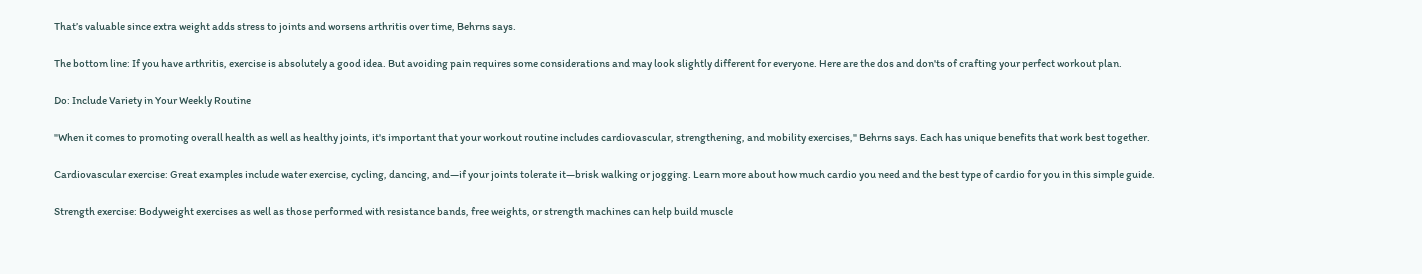That’s valuable since extra weight adds stress to joints and worsens arthritis over time, Behrns says.

The bottom line: If you have arthritis, exercise is absolutely a good idea. But avoiding pain requires some considerations and may look slightly different for everyone. Here are the dos and don'ts of crafting your perfect workout plan.

Do: Include Variety in Your Weekly Routine

"When it comes to promoting overall health as well as healthy joints, it's important that your workout routine includes cardiovascular, strengthening, and mobility exercises," Behrns says. Each has unique benefits that work best together.

Cardiovascular exercise: Great examples include water exercise, cycling, dancing, and—if your joints tolerate it—brisk walking or jogging. Learn more about how much cardio you need and the best type of cardio for you in this simple guide.

Strength exercise: Bodyweight exercises as well as those performed with resistance bands, free weights, or strength machines can help build muscle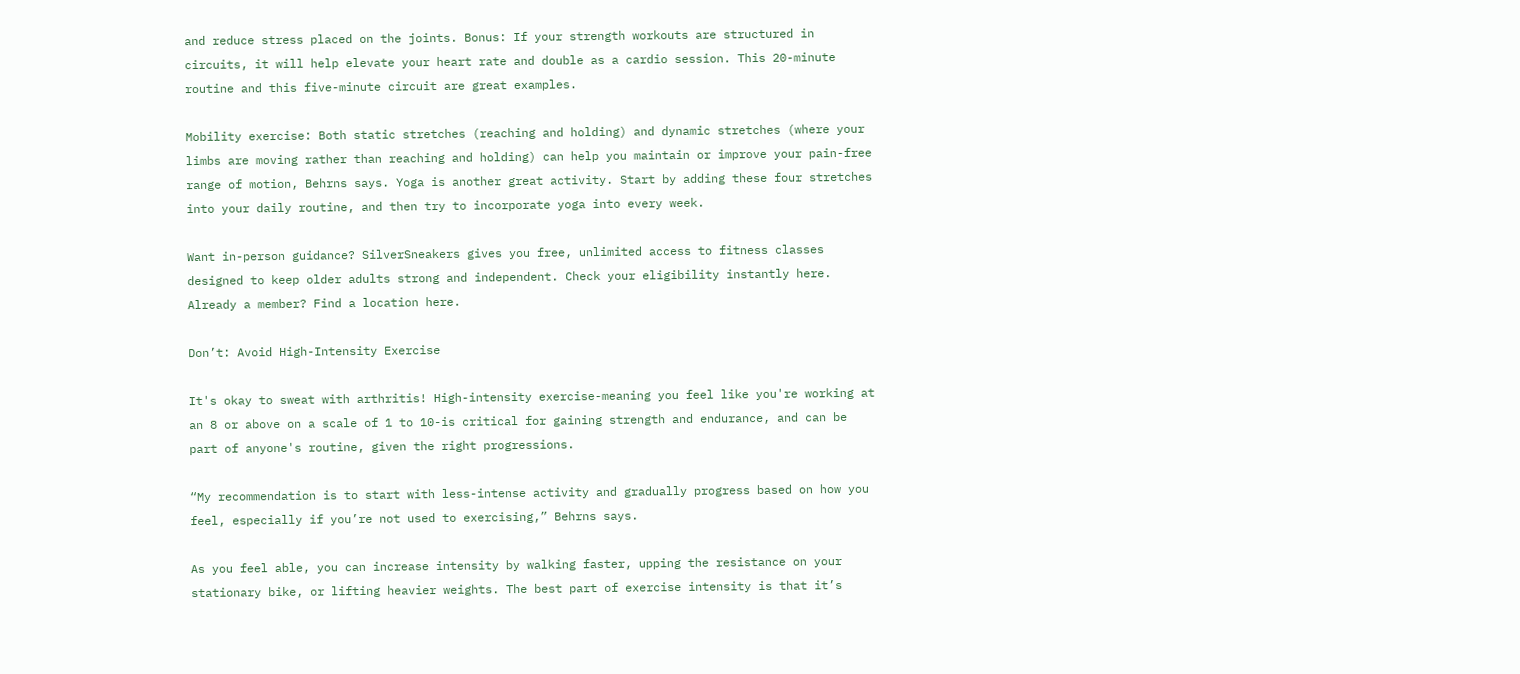and reduce stress placed on the joints. Bonus: If your strength workouts are structured in circuits, it will help elevate your heart rate and double as a cardio session. This 20-minute routine and this five-minute circuit are great examples.

Mobility exercise: Both static stretches (reaching and holding) and dynamic stretches (where your limbs are moving rather than reaching and holding) can help you maintain or improve your pain-free range of motion, Behrns says. Yoga is another great activity. Start by adding these four stretches into your daily routine, and then try to incorporate yoga into every week.

Want in-person guidance? SilverSneakers gives you free, unlimited access to fitness classes designed to keep older adults strong and independent. Check your eligibility instantly here. Already a member? Find a location here.

Don’t: Avoid High-Intensity Exercise

It's okay to sweat with arthritis! High-intensity exercise-meaning you feel like you're working at an 8 or above on a scale of 1 to 10-is critical for gaining strength and endurance, and can be part of anyone's routine, given the right progressions.

“My recommendation is to start with less-intense activity and gradually progress based on how you feel, especially if you’re not used to exercising,” Behrns says.

As you feel able, you can increase intensity by walking faster, upping the resistance on your stationary bike, or lifting heavier weights. The best part of exercise intensity is that it’s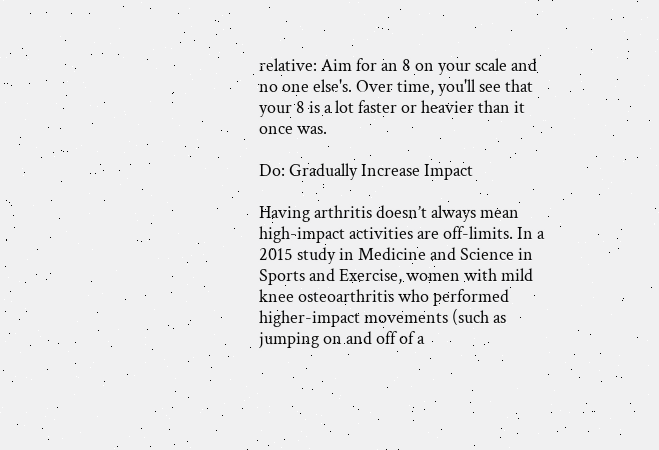relative: Aim for an 8 on your scale and no one else's. Over time, you'll see that your 8 is a lot faster or heavier than it once was.

Do: Gradually Increase Impact

Having arthritis doesn’t always mean high-impact activities are off-limits. In a 2015 study in Medicine and Science in Sports and Exercise, women with mild knee osteoarthritis who performed higher-impact movements (such as jumping on and off of a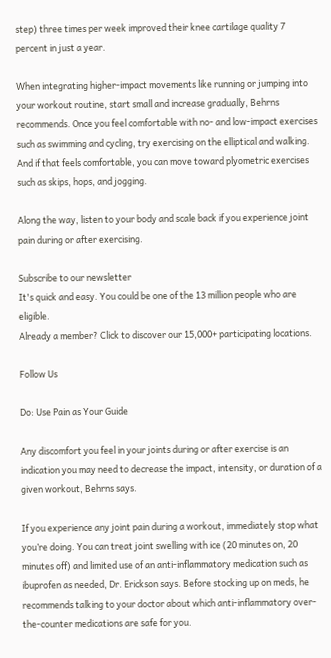step) three times per week improved their knee cartilage quality 7 percent in just a year.

When integrating higher-impact movements like running or jumping into your workout routine, start small and increase gradually, Behrns recommends. Once you feel comfortable with no- and low-impact exercises such as swimming and cycling, try exercising on the elliptical and walking. And if that feels comfortable, you can move toward plyometric exercises such as skips, hops, and jogging.

Along the way, listen to your body and scale back if you experience joint pain during or after exercising.

Subscribe to our newsletter
It's quick and easy. You could be one of the 13 million people who are eligible.
Already a member? Click to discover our 15,000+ participating locations.

Follow Us

Do: Use Pain as Your Guide

Any discomfort you feel in your joints during or after exercise is an indication you may need to decrease the impact, intensity, or duration of a given workout, Behrns says.

If you experience any joint pain during a workout, immediately stop what you’re doing. You can treat joint swelling with ice (20 minutes on, 20 minutes off) and limited use of an anti-inflammatory medication such as ibuprofen as needed, Dr. Erickson says. Before stocking up on meds, he recommends talking to your doctor about which anti-inflammatory over-the-counter medications are safe for you.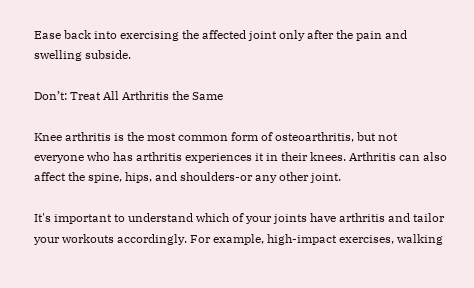Ease back into exercising the affected joint only after the pain and swelling subside.

Don’t: Treat All Arthritis the Same

Knee arthritis is the most common form of osteoarthritis, but not everyone who has arthritis experiences it in their knees. Arthritis can also affect the spine, hips, and shoulders-or any other joint.

It's important to understand which of your joints have arthritis and tailor your workouts accordingly. For example, high-impact exercises, walking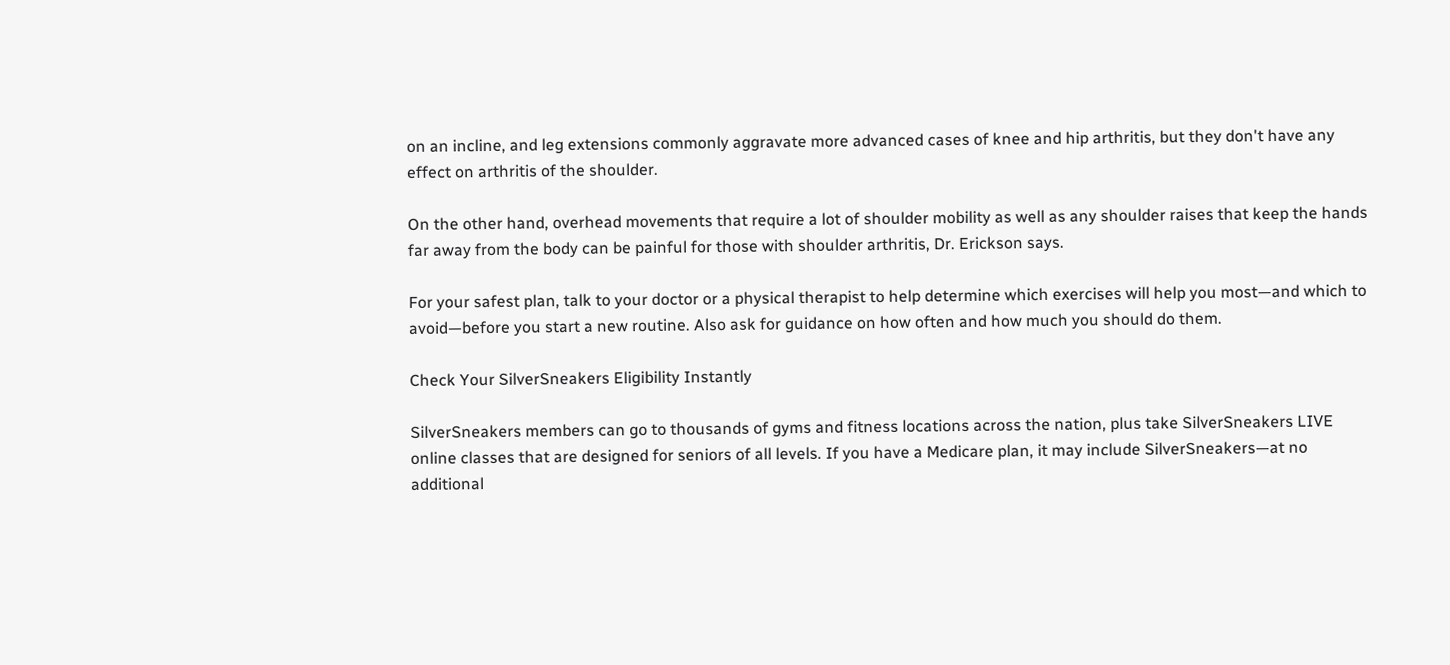on an incline, and leg extensions commonly aggravate more advanced cases of knee and hip arthritis, but they don't have any effect on arthritis of the shoulder.

On the other hand, overhead movements that require a lot of shoulder mobility as well as any shoulder raises that keep the hands far away from the body can be painful for those with shoulder arthritis, Dr. Erickson says.

For your safest plan, talk to your doctor or a physical therapist to help determine which exercises will help you most—and which to avoid—before you start a new routine. Also ask for guidance on how often and how much you should do them.

Check Your SilverSneakers Eligibility Instantly

SilverSneakers members can go to thousands of gyms and fitness locations across the nation, plus take SilverSneakers LIVE online classes that are designed for seniors of all levels. If you have a Medicare plan, it may include SilverSneakers—at no additional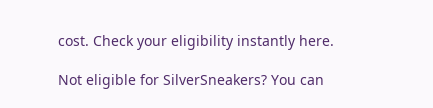cost. Check your eligibility instantly here.

Not eligible for SilverSneakers? You can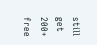still get 200+ free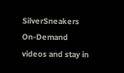SilverSneakers On-Demand videos and stay in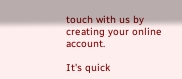touch with us by creating your online account.

It's quick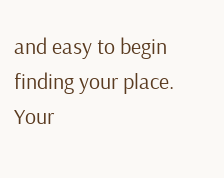and easy to begin finding your place. Your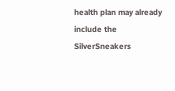health plan may already  include the SilverSneakers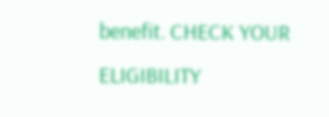benefit. CHECK YOUR ELIGIBILITY